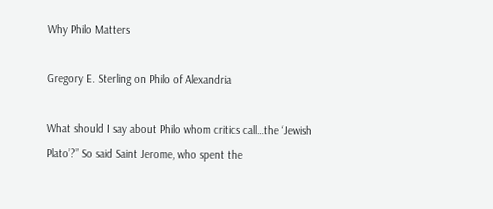Why Philo Matters

Gregory E. Sterling on Philo of Alexandria

What should I say about Philo whom critics call…the ‘Jewish Plato’?” So said Saint Jerome, who spent the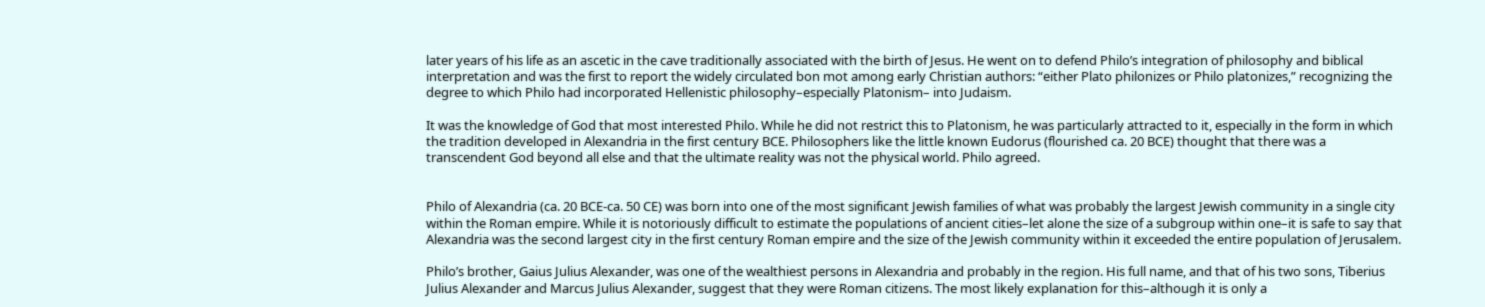later years of his life as an ascetic in the cave traditionally associated with the birth of Jesus. He went on to defend Philo’s integration of philosophy and biblical interpretation and was the first to report the widely circulated bon mot among early Christian authors: “either Plato philonizes or Philo platonizes,” recognizing the degree to which Philo had incorporated Hellenistic philosophy–especially Platonism– into Judaism.

It was the knowledge of God that most interested Philo. While he did not restrict this to Platonism, he was particularly attracted to it, especially in the form in which the tradition developed in Alexandria in the first century BCE. Philosophers like the little known Eudorus (flourished ca. 20 BCE) thought that there was a transcendent God beyond all else and that the ultimate reality was not the physical world. Philo agreed.


Philo of Alexandria (ca. 20 BCE-ca. 50 CE) was born into one of the most significant Jewish families of what was probably the largest Jewish community in a single city within the Roman empire. While it is notoriously difficult to estimate the populations of ancient cities–let alone the size of a subgroup within one–it is safe to say that Alexandria was the second largest city in the first century Roman empire and the size of the Jewish community within it exceeded the entire population of Jerusalem.

Philo’s brother, Gaius Julius Alexander, was one of the wealthiest persons in Alexandria and probably in the region. His full name, and that of his two sons, Tiberius Julius Alexander and Marcus Julius Alexander, suggest that they were Roman citizens. The most likely explanation for this–although it is only a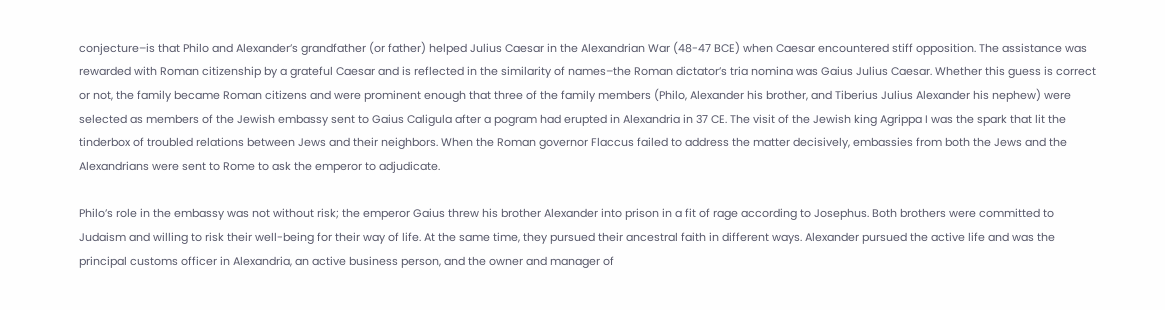conjecture–is that Philo and Alexander’s grandfather (or father) helped Julius Caesar in the Alexandrian War (48-47 BCE) when Caesar encountered stiff opposition. The assistance was rewarded with Roman citizenship by a grateful Caesar and is reflected in the similarity of names–the Roman dictator’s tria nomina was Gaius Julius Caesar. Whether this guess is correct or not, the family became Roman citizens and were prominent enough that three of the family members (Philo, Alexander his brother, and Tiberius Julius Alexander his nephew) were selected as members of the Jewish embassy sent to Gaius Caligula after a pogram had erupted in Alexandria in 37 CE. The visit of the Jewish king Agrippa I was the spark that lit the tinderbox of troubled relations between Jews and their neighbors. When the Roman governor Flaccus failed to address the matter decisively, embassies from both the Jews and the Alexandrians were sent to Rome to ask the emperor to adjudicate.

Philo’s role in the embassy was not without risk; the emperor Gaius threw his brother Alexander into prison in a fit of rage according to Josephus. Both brothers were committed to Judaism and willing to risk their well-being for their way of life. At the same time, they pursued their ancestral faith in different ways. Alexander pursued the active life and was the principal customs officer in Alexandria, an active business person, and the owner and manager of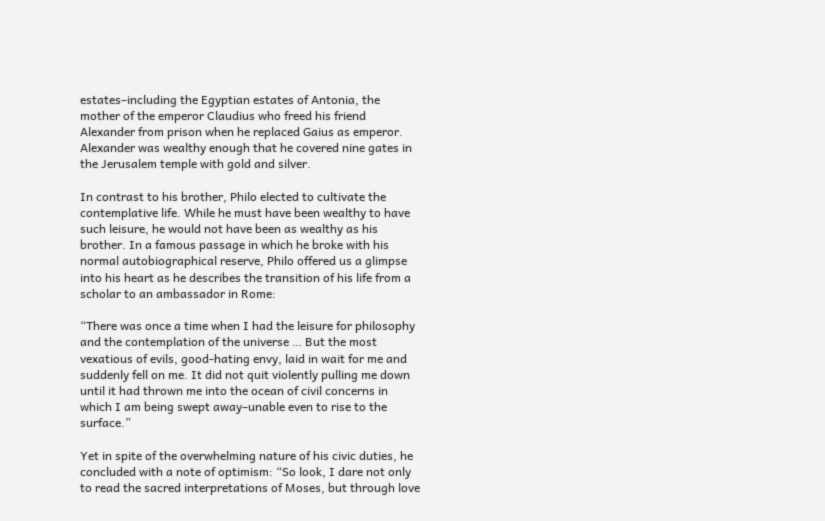estates–including the Egyptian estates of Antonia, the mother of the emperor Claudius who freed his friend Alexander from prison when he replaced Gaius as emperor. Alexander was wealthy enough that he covered nine gates in the Jerusalem temple with gold and silver.

In contrast to his brother, Philo elected to cultivate the contemplative life. While he must have been wealthy to have such leisure, he would not have been as wealthy as his brother. In a famous passage in which he broke with his normal autobiographical reserve, Philo offered us a glimpse into his heart as he describes the transition of his life from a scholar to an ambassador in Rome:

“There was once a time when I had the leisure for philosophy and the contemplation of the universe … But the most vexatious of evils, good-hating envy, laid in wait for me and suddenly fell on me. It did not quit violently pulling me down until it had thrown me into the ocean of civil concerns in which I am being swept away–unable even to rise to the surface.”

Yet in spite of the overwhelming nature of his civic duties, he concluded with a note of optimism: “So look, I dare not only to read the sacred interpretations of Moses, but through love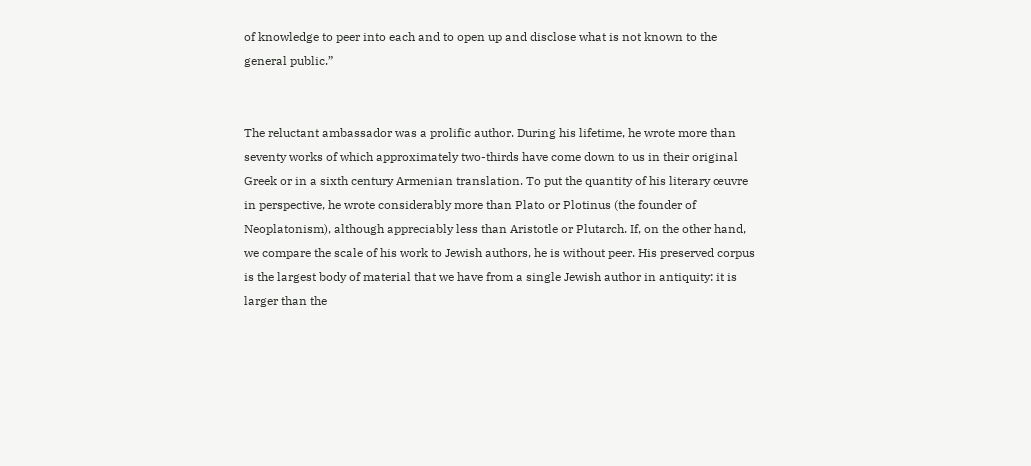of knowledge to peer into each and to open up and disclose what is not known to the general public.”


The reluctant ambassador was a prolific author. During his lifetime, he wrote more than seventy works of which approximately two-thirds have come down to us in their original Greek or in a sixth century Armenian translation. To put the quantity of his literary œuvre in perspective, he wrote considerably more than Plato or Plotinus (the founder of Neoplatonism), although appreciably less than Aristotle or Plutarch. If, on the other hand, we compare the scale of his work to Jewish authors, he is without peer. His preserved corpus is the largest body of material that we have from a single Jewish author in antiquity: it is larger than the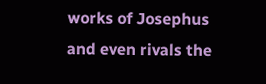works of Josephus and even rivals the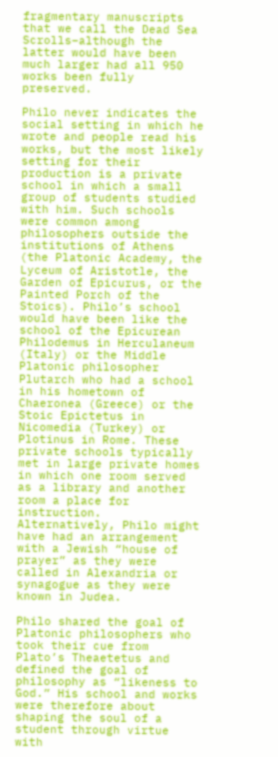fragmentary manuscripts that we call the Dead Sea Scrolls–although the latter would have been much larger had all 950 works been fully preserved.

Philo never indicates the social setting in which he wrote and people read his works, but the most likely setting for their production is a private school in which a small group of students studied with him. Such schools were common among philosophers outside the institutions of Athens (the Platonic Academy, the Lyceum of Aristotle, the Garden of Epicurus, or the Painted Porch of the Stoics). Philo’s school would have been like the school of the Epicurean Philodemus in Herculaneum (Italy) or the Middle Platonic philosopher Plutarch who had a school in his hometown of Chaeronea (Greece) or the Stoic Epictetus in Nicomedia (Turkey) or Plotinus in Rome. These private schools typically met in large private homes in which one room served as a library and another room a place for instruction. Alternatively, Philo might have had an arrangement with a Jewish “house of prayer” as they were called in Alexandria or synagogue as they were known in Judea.

Philo shared the goal of Platonic philosophers who took their cue from Plato’s Theaetetus and defined the goal of philosophy as “likeness to God.” His school and works were therefore about shaping the soul of a student through virtue with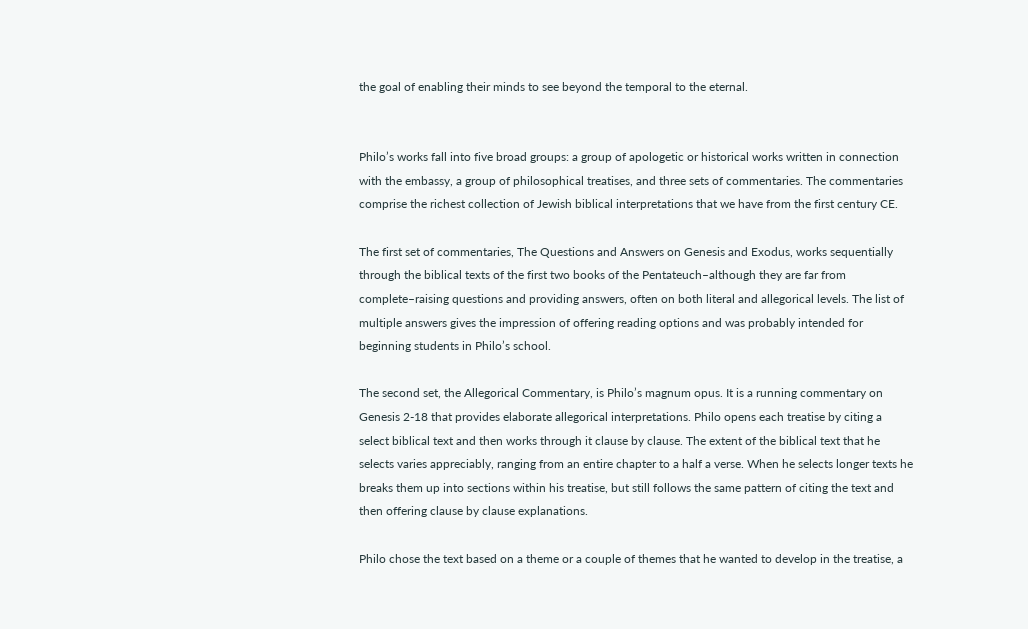the goal of enabling their minds to see beyond the temporal to the eternal.


Philo’s works fall into five broad groups: a group of apologetic or historical works written in connection with the embassy, a group of philosophical treatises, and three sets of commentaries. The commentaries comprise the richest collection of Jewish biblical interpretations that we have from the first century CE.

The first set of commentaries, The Questions and Answers on Genesis and Exodus, works sequentially through the biblical texts of the first two books of the Pentateuch–although they are far from complete–raising questions and providing answers, often on both literal and allegorical levels. The list of multiple answers gives the impression of offering reading options and was probably intended for beginning students in Philo’s school.

The second set, the Allegorical Commentary, is Philo’s magnum opus. It is a running commentary on Genesis 2-18 that provides elaborate allegorical interpretations. Philo opens each treatise by citing a select biblical text and then works through it clause by clause. The extent of the biblical text that he selects varies appreciably, ranging from an entire chapter to a half a verse. When he selects longer texts he breaks them up into sections within his treatise, but still follows the same pattern of citing the text and then offering clause by clause explanations.

Philo chose the text based on a theme or a couple of themes that he wanted to develop in the treatise, a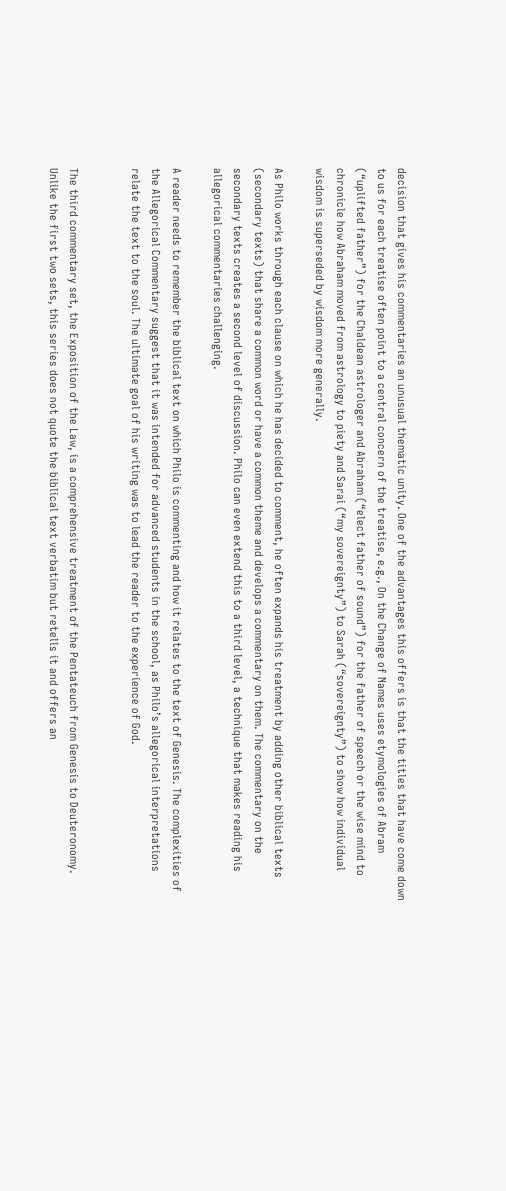decision that gives his commentaries an unusual thematic unity. One of the advantages this offers is that the titles that have come down to us for each treatise often point to a central concern of the treatise, e.g., On the Change of Names uses etymologies of Abram (“uplifted father”) for the Chaldean astrologer and Abraham (“elect father of sound”) for the father of speech or the wise mind to chronicle how Abraham moved from astrology to piety and Sarai (“my sovereignty”) to Sarah (“sovereignty”) to show how individual wisdom is superseded by wisdom more generally.

As Philo works through each clause on which he has decided to comment, he often expands his treatment by adding other biblical texts (secondary texts) that share a common word or have a common theme and develops a commentary on them. The commentary on the secondary texts creates a second level of discussion. Philo can even extend this to a third level, a technique that makes reading his allegorical commentaries challenging.

A reader needs to remember the biblical text on which Philo is commenting and how it relates to the text of Genesis. The complexities of the Allegorical Commentary suggest that it was intended for advanced students in the school, as Philo’s allegorical interpretations relate the text to the soul. The ultimate goal of his writing was to lead the reader to the experience of God.


The third commentary set, the Exposition of the Law, is a comprehensive treatment of the Pentateuch from Genesis to Deuteronomy. Unlike the first two sets, this series does not quote the biblical text verbatim but retells it and offers an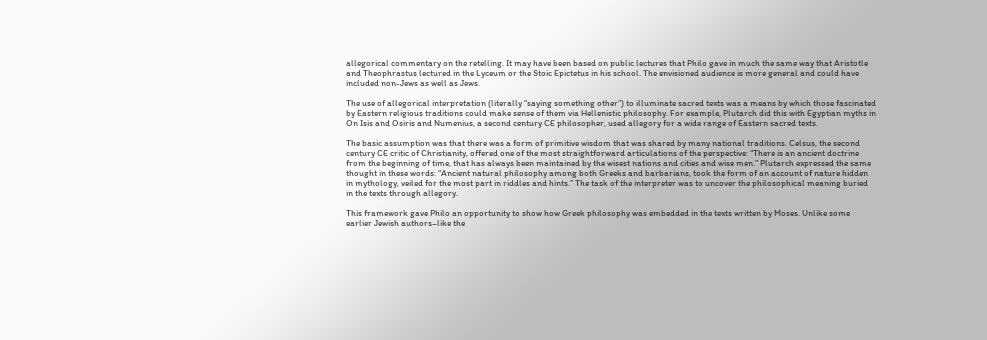allegorical commentary on the retelling. It may have been based on public lectures that Philo gave in much the same way that Aristotle and Theophrastus lectured in the Lyceum or the Stoic Epictetus in his school. The envisioned audience is more general and could have included non-Jews as well as Jews.

The use of allegorical interpretation (literally “saying something other”) to illuminate sacred texts was a means by which those fascinated by Eastern religious traditions could make sense of them via Hellenistic philosophy. For example, Plutarch did this with Egyptian myths in On Isis and Osiris and Numenius, a second century CE philosopher, used allegory for a wide range of Eastern sacred texts.

The basic assumption was that there was a form of primitive wisdom that was shared by many national traditions. Celsus, the second century CE critic of Christianity, offered one of the most straightforward articulations of the perspective: “There is an ancient doctrine from the beginning of time, that has always been maintained by the wisest nations and cities and wise men.” Plutarch expressed the same thought in these words: “Ancient natural philosophy among both Greeks and barbarians, took the form of an account of nature hidden in mythology, veiled for the most part in riddles and hints.” The task of the interpreter was to uncover the philosophical meaning buried in the texts through allegory.

This framework gave Philo an opportunity to show how Greek philosophy was embedded in the texts written by Moses. Unlike some earlier Jewish authors–like the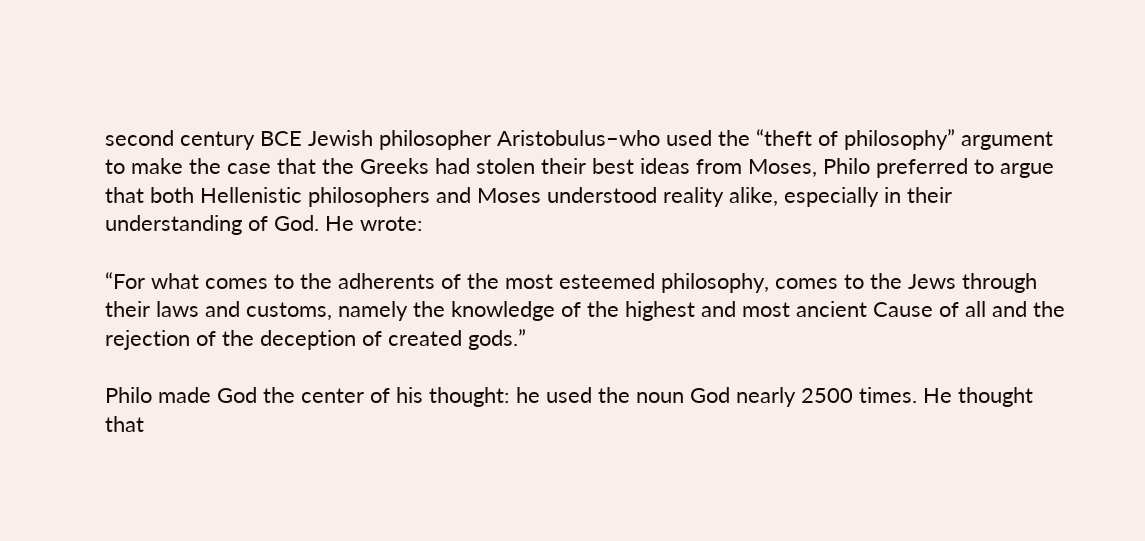second century BCE Jewish philosopher Aristobulus–who used the “theft of philosophy” argument to make the case that the Greeks had stolen their best ideas from Moses, Philo preferred to argue that both Hellenistic philosophers and Moses understood reality alike, especially in their understanding of God. He wrote:

“For what comes to the adherents of the most esteemed philosophy, comes to the Jews through their laws and customs, namely the knowledge of the highest and most ancient Cause of all and the rejection of the deception of created gods.”

Philo made God the center of his thought: he used the noun God nearly 2500 times. He thought that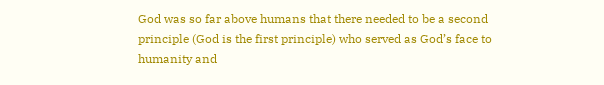God was so far above humans that there needed to be a second principle (God is the first principle) who served as God’s face to humanity and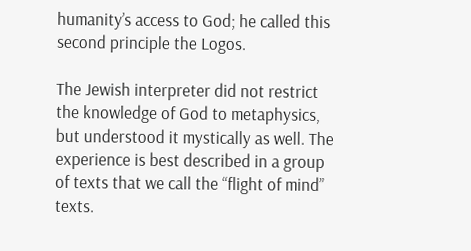humanity’s access to God; he called this second principle the Logos.

The Jewish interpreter did not restrict the knowledge of God to metaphysics, but understood it mystically as well. The experience is best described in a group of texts that we call the “flight of mind” texts.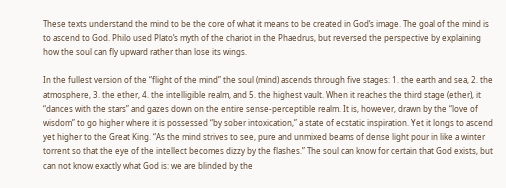These texts understand the mind to be the core of what it means to be created in God’s image. The goal of the mind is to ascend to God. Philo used Plato’s myth of the chariot in the Phaedrus, but reversed the perspective by explaining how the soul can fly upward rather than lose its wings.

In the fullest version of the “flight of the mind” the soul (mind) ascends through five stages: 1. the earth and sea, 2. the atmosphere, 3. the ether, 4. the intelligible realm, and 5. the highest vault. When it reaches the third stage (ether), it “dances with the stars” and gazes down on the entire sense-perceptible realm. It is, however, drawn by the “love of wisdom” to go higher where it is possessed “by sober intoxication,” a state of ecstatic inspiration. Yet it longs to ascend yet higher to the Great King. “As the mind strives to see, pure and unmixed beams of dense light pour in like a winter torrent so that the eye of the intellect becomes dizzy by the flashes.” The soul can know for certain that God exists, but can not know exactly what God is: we are blinded by the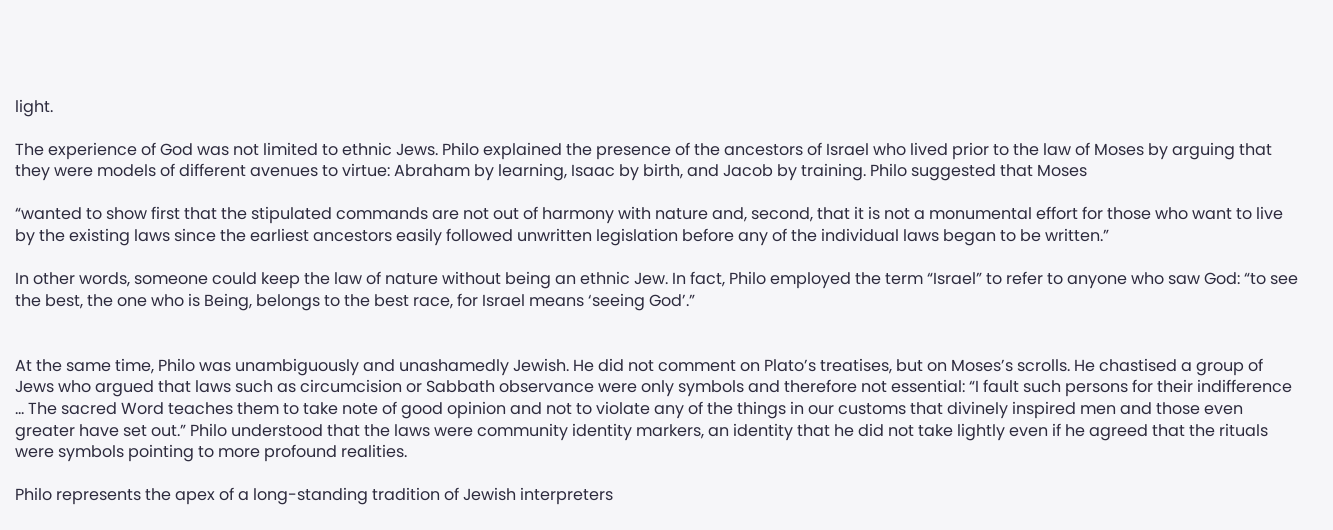light.

The experience of God was not limited to ethnic Jews. Philo explained the presence of the ancestors of Israel who lived prior to the law of Moses by arguing that they were models of different avenues to virtue: Abraham by learning, Isaac by birth, and Jacob by training. Philo suggested that Moses

“wanted to show first that the stipulated commands are not out of harmony with nature and, second, that it is not a monumental effort for those who want to live by the existing laws since the earliest ancestors easily followed unwritten legislation before any of the individual laws began to be written.”

In other words, someone could keep the law of nature without being an ethnic Jew. In fact, Philo employed the term “Israel” to refer to anyone who saw God: “to see the best, the one who is Being, belongs to the best race, for Israel means ‘seeing God’.”


At the same time, Philo was unambiguously and unashamedly Jewish. He did not comment on Plato’s treatises, but on Moses’s scrolls. He chastised a group of Jews who argued that laws such as circumcision or Sabbath observance were only symbols and therefore not essential: “I fault such persons for their indifference … The sacred Word teaches them to take note of good opinion and not to violate any of the things in our customs that divinely inspired men and those even greater have set out.” Philo understood that the laws were community identity markers, an identity that he did not take lightly even if he agreed that the rituals were symbols pointing to more profound realities.

Philo represents the apex of a long-standing tradition of Jewish interpreters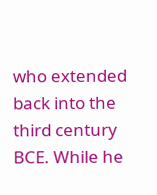who extended back into the third century BCE. While he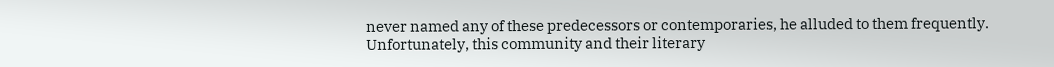never named any of these predecessors or contemporaries, he alluded to them frequently. Unfortunately, this community and their literary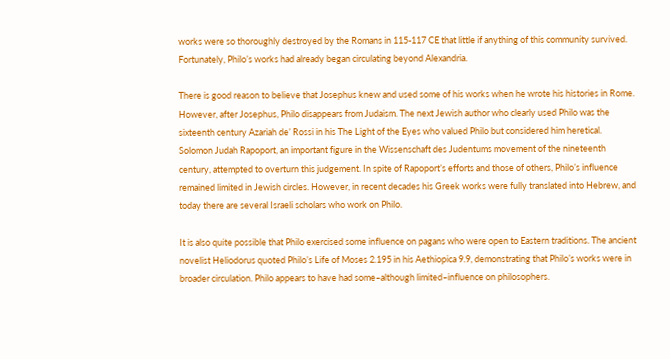works were so thoroughly destroyed by the Romans in 115-117 CE that little if anything of this community survived. Fortunately, Philo’s works had already began circulating beyond Alexandria.

There is good reason to believe that Josephus knew and used some of his works when he wrote his histories in Rome. However, after Josephus, Philo disappears from Judaism. The next Jewish author who clearly used Philo was the sixteenth century Azariah de’ Rossi in his The Light of the Eyes who valued Philo but considered him heretical. Solomon Judah Rapoport, an important figure in the Wissenschaft des Judentums movement of the nineteenth century, attempted to overturn this judgement. In spite of Rapoport’s efforts and those of others, Philo’s influence remained limited in Jewish circles. However, in recent decades his Greek works were fully translated into Hebrew, and today there are several Israeli scholars who work on Philo.

It is also quite possible that Philo exercised some influence on pagans who were open to Eastern traditions. The ancient novelist Heliodorus quoted Philo’s Life of Moses 2.195 in his Aethiopica 9.9, demonstrating that Philo’s works were in broader circulation. Philo appears to have had some–although limited–influence on philosophers.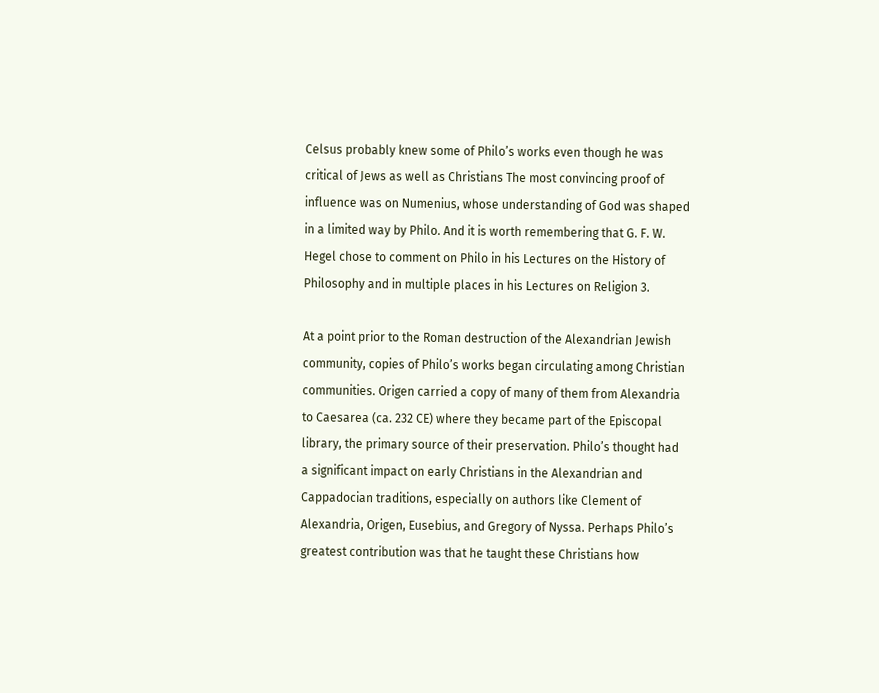Celsus probably knew some of Philo’s works even though he was critical of Jews as well as Christians The most convincing proof of influence was on Numenius, whose understanding of God was shaped in a limited way by Philo. And it is worth remembering that G. F. W. Hegel chose to comment on Philo in his Lectures on the History of Philosophy and in multiple places in his Lectures on Religion 3.

At a point prior to the Roman destruction of the Alexandrian Jewish community, copies of Philo’s works began circulating among Christian communities. Origen carried a copy of many of them from Alexandria to Caesarea (ca. 232 CE) where they became part of the Episcopal library, the primary source of their preservation. Philo’s thought had a significant impact on early Christians in the Alexandrian and Cappadocian traditions, especially on authors like Clement of Alexandria, Origen, Eusebius, and Gregory of Nyssa. Perhaps Philo’s greatest contribution was that he taught these Christians how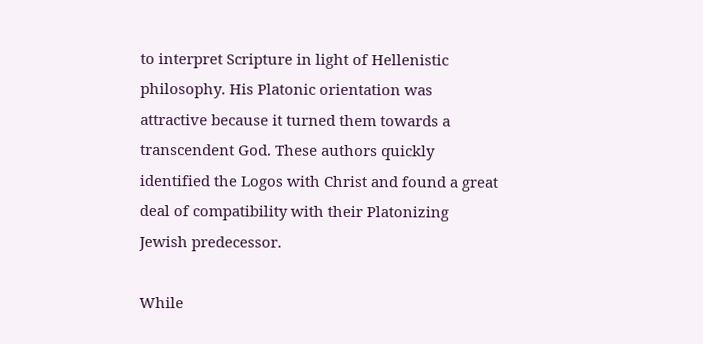to interpret Scripture in light of Hellenistic philosophy. His Platonic orientation was attractive because it turned them towards a transcendent God. These authors quickly identified the Logos with Christ and found a great deal of compatibility with their Platonizing Jewish predecessor.

While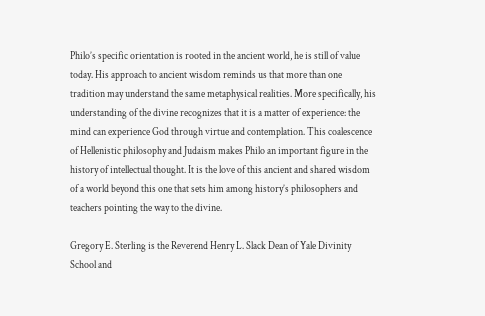Philo’s specific orientation is rooted in the ancient world, he is still of value today. His approach to ancient wisdom reminds us that more than one tradition may understand the same metaphysical realities. More specifically, his understanding of the divine recognizes that it is a matter of experience: the mind can experience God through virtue and contemplation. This coalescence of Hellenistic philosophy and Judaism makes Philo an important figure in the history of intellectual thought. It is the love of this ancient and shared wisdom of a world beyond this one that sets him among history’s philosophers and teachers pointing the way to the divine.

Gregory E. Sterling is the Reverend Henry L. Slack Dean of Yale Divinity School and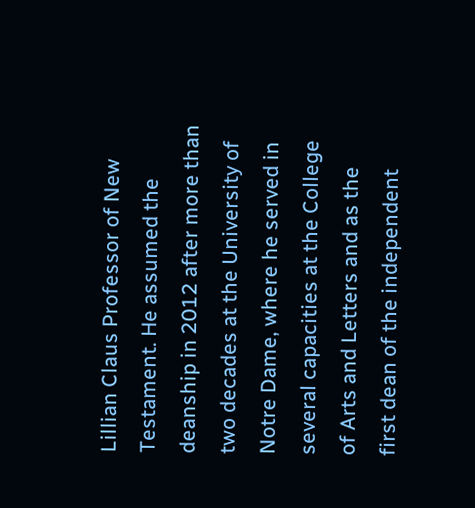Lillian Claus Professor of New Testament. He assumed the deanship in 2012 after more than two decades at the University of Notre Dame, where he served in several capacities at the College of Arts and Letters and as the first dean of the independent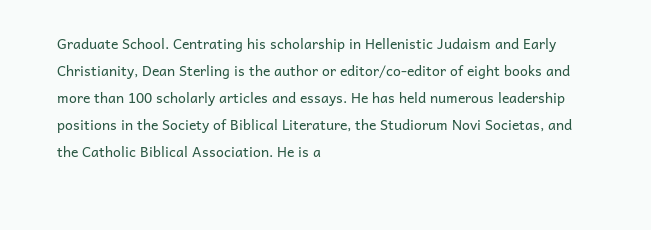Graduate School. Centrating his scholarship in Hellenistic Judaism and Early Christianity, Dean Sterling is the author or editor/co-editor of eight books and more than 100 scholarly articles and essays. He has held numerous leadership positions in the Society of Biblical Literature, the Studiorum Novi Societas, and the Catholic Biblical Association. He is a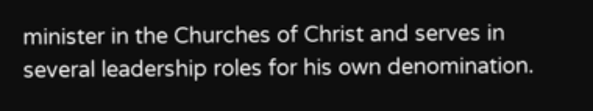minister in the Churches of Christ and serves in several leadership roles for his own denomination.